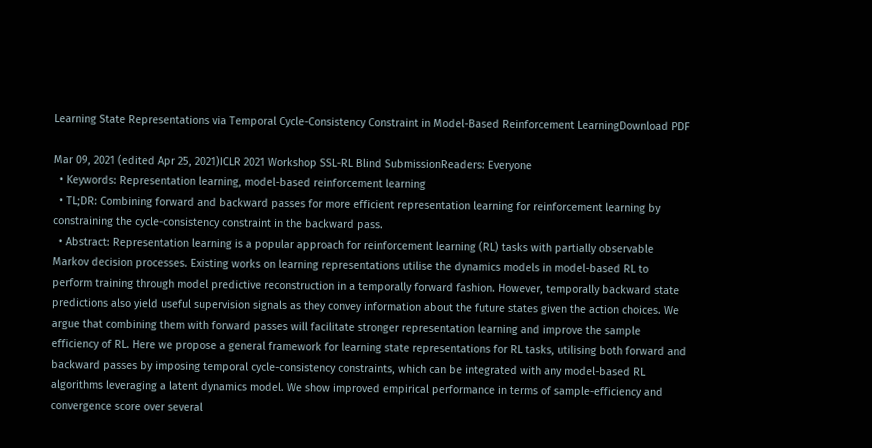Learning State Representations via Temporal Cycle-Consistency Constraint in Model-Based Reinforcement LearningDownload PDF

Mar 09, 2021 (edited Apr 25, 2021)ICLR 2021 Workshop SSL-RL Blind SubmissionReaders: Everyone
  • Keywords: Representation learning, model-based reinforcement learning
  • TL;DR: Combining forward and backward passes for more efficient representation learning for reinforcement learning by constraining the cycle-consistency constraint in the backward pass.
  • Abstract: Representation learning is a popular approach for reinforcement learning (RL) tasks with partially observable Markov decision processes. Existing works on learning representations utilise the dynamics models in model-based RL to perform training through model predictive reconstruction in a temporally forward fashion. However, temporally backward state predictions also yield useful supervision signals as they convey information about the future states given the action choices. We argue that combining them with forward passes will facilitate stronger representation learning and improve the sample efficiency of RL. Here we propose a general framework for learning state representations for RL tasks, utilising both forward and backward passes by imposing temporal cycle-consistency constraints, which can be integrated with any model-based RL algorithms leveraging a latent dynamics model. We show improved empirical performance in terms of sample-efficiency and convergence score over several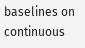baselines on continuous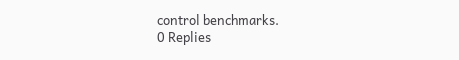control benchmarks.
0 Replies